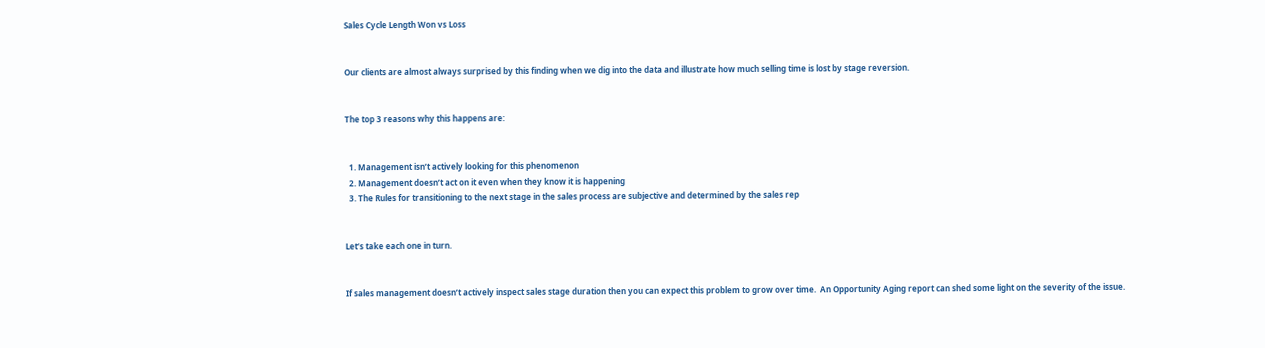Sales Cycle Length Won vs Loss


Our clients are almost always surprised by this finding when we dig into the data and illustrate how much selling time is lost by stage reversion.


The top 3 reasons why this happens are:


  1. Management isn’t actively looking for this phenomenon
  2. Management doesn’t act on it even when they know it is happening
  3. The Rules for transitioning to the next stage in the sales process are subjective and determined by the sales rep


Let’s take each one in turn.


If sales management doesn’t actively inspect sales stage duration then you can expect this problem to grow over time.  An Opportunity Aging report can shed some light on the severity of the issue.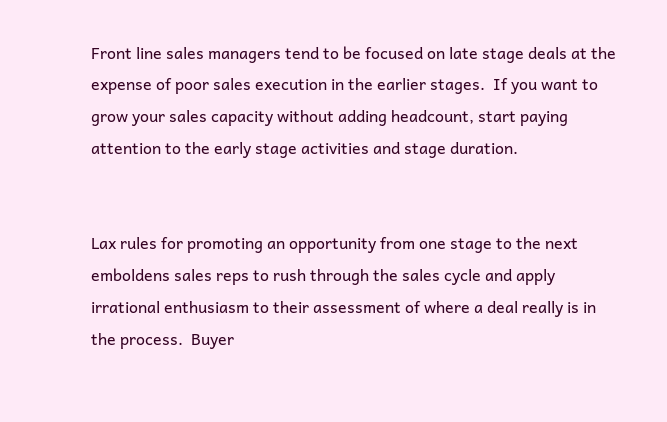Front line sales managers tend to be focused on late stage deals at the expense of poor sales execution in the earlier stages.  If you want to grow your sales capacity without adding headcount, start paying attention to the early stage activities and stage duration.


Lax rules for promoting an opportunity from one stage to the next emboldens sales reps to rush through the sales cycle and apply irrational enthusiasm to their assessment of where a deal really is in the process.  Buyer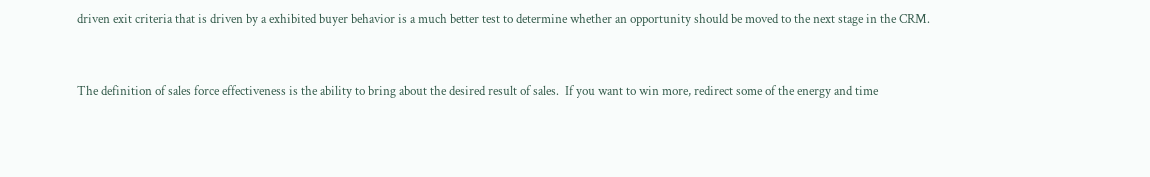driven exit criteria that is driven by a exhibited buyer behavior is a much better test to determine whether an opportunity should be moved to the next stage in the CRM.


The definition of sales force effectiveness is the ability to bring about the desired result of sales.  If you want to win more, redirect some of the energy and time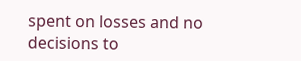spent on losses and no decisions to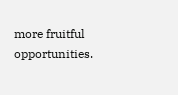more fruitful opportunities.